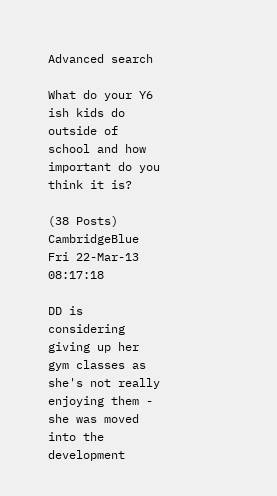Advanced search

What do your Y6 ish kids do outside of school and how important do you think it is?

(38 Posts)
CambridgeBlue Fri 22-Mar-13 08:17:18

DD is considering giving up her gym classes as she's not really enjoying them - she was moved into the development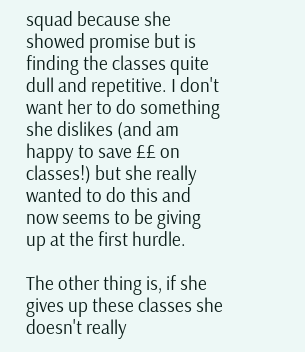squad because she showed promise but is finding the classes quite dull and repetitive. I don't want her to do something she dislikes (and am happy to save ££ on classes!) but she really wanted to do this and now seems to be giving up at the first hurdle.

The other thing is, if she gives up these classes she doesn't really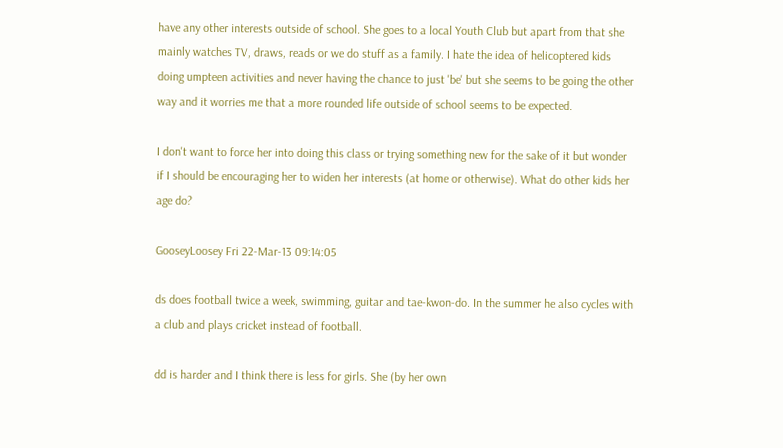have any other interests outside of school. She goes to a local Youth Club but apart from that she mainly watches TV, draws, reads or we do stuff as a family. I hate the idea of helicoptered kids doing umpteen activities and never having the chance to just 'be' but she seems to be going the other way and it worries me that a more rounded life outside of school seems to be expected.

I don't want to force her into doing this class or trying something new for the sake of it but wonder if I should be encouraging her to widen her interests (at home or otherwise). What do other kids her age do?

GooseyLoosey Fri 22-Mar-13 09:14:05

ds does football twice a week, swimming, guitar and tae-kwon-do. In the summer he also cycles with a club and plays cricket instead of football.

dd is harder and I think there is less for girls. She (by her own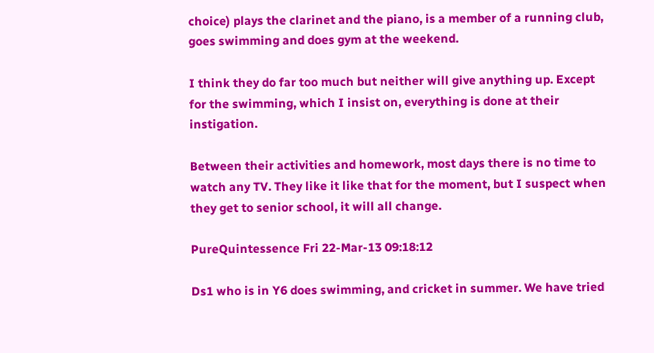choice) plays the clarinet and the piano, is a member of a running club, goes swimming and does gym at the weekend.

I think they do far too much but neither will give anything up. Except for the swimming, which I insist on, everything is done at their instigation.

Between their activities and homework, most days there is no time to watch any TV. They like it like that for the moment, but I suspect when they get to senior school, it will all change.

PureQuintessence Fri 22-Mar-13 09:18:12

Ds1 who is in Y6 does swimming, and cricket in summer. We have tried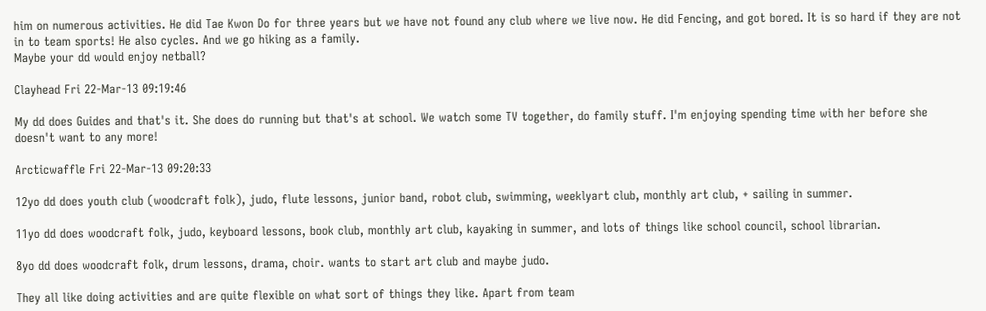him on numerous activities. He did Tae Kwon Do for three years but we have not found any club where we live now. He did Fencing, and got bored. It is so hard if they are not in to team sports! He also cycles. And we go hiking as a family.
Maybe your dd would enjoy netball?

Clayhead Fri 22-Mar-13 09:19:46

My dd does Guides and that's it. She does do running but that's at school. We watch some TV together, do family stuff. I'm enjoying spending time with her before she doesn't want to any more!

Arcticwaffle Fri 22-Mar-13 09:20:33

12yo dd does youth club (woodcraft folk), judo, flute lessons, junior band, robot club, swimming, weeklyart club, monthly art club, + sailing in summer.

11yo dd does woodcraft folk, judo, keyboard lessons, book club, monthly art club, kayaking in summer, and lots of things like school council, school librarian.

8yo dd does woodcraft folk, drum lessons, drama, choir. wants to start art club and maybe judo.

They all like doing activities and are quite flexible on what sort of things they like. Apart from team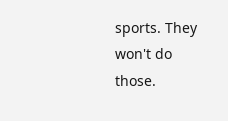sports. They won't do those.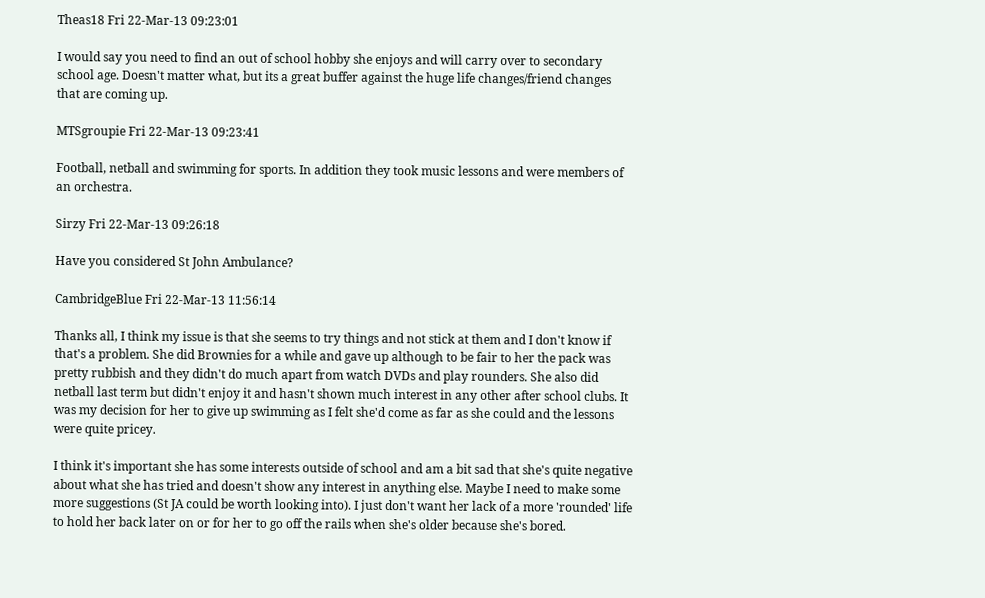Theas18 Fri 22-Mar-13 09:23:01

I would say you need to find an out of school hobby she enjoys and will carry over to secondary school age. Doesn't matter what, but its a great buffer against the huge life changes/friend changes that are coming up.

MTSgroupie Fri 22-Mar-13 09:23:41

Football, netball and swimming for sports. In addition they took music lessons and were members of an orchestra.

Sirzy Fri 22-Mar-13 09:26:18

Have you considered St John Ambulance?

CambridgeBlue Fri 22-Mar-13 11:56:14

Thanks all, I think my issue is that she seems to try things and not stick at them and I don't know if that's a problem. She did Brownies for a while and gave up although to be fair to her the pack was pretty rubbish and they didn't do much apart from watch DVDs and play rounders. She also did netball last term but didn't enjoy it and hasn't shown much interest in any other after school clubs. It was my decision for her to give up swimming as I felt she'd come as far as she could and the lessons were quite pricey.

I think it's important she has some interests outside of school and am a bit sad that she's quite negative about what she has tried and doesn't show any interest in anything else. Maybe I need to make some more suggestions (St JA could be worth looking into). I just don't want her lack of a more 'rounded' life to hold her back later on or for her to go off the rails when she's older because she's bored.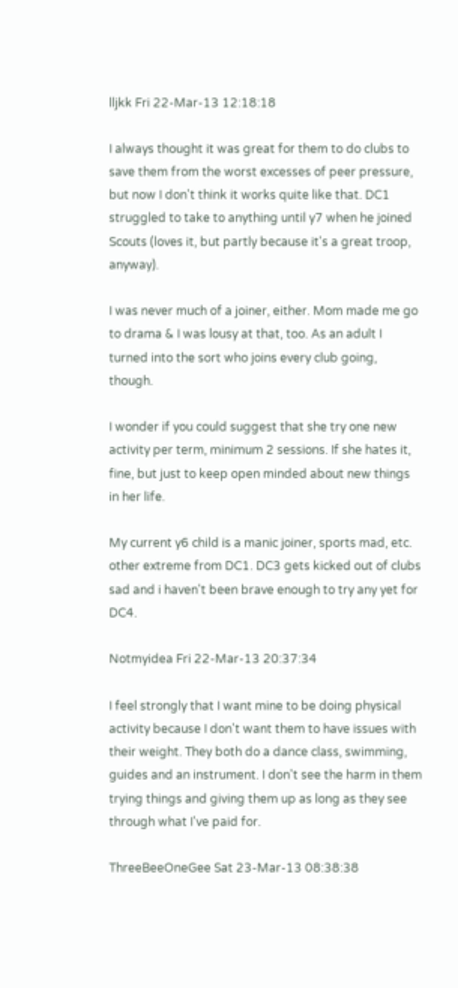lljkk Fri 22-Mar-13 12:18:18

I always thought it was great for them to do clubs to save them from the worst excesses of peer pressure, but now I don't think it works quite like that. DC1 struggled to take to anything until y7 when he joined Scouts (loves it, but partly because it's a great troop, anyway).

I was never much of a joiner, either. Mom made me go to drama & I was lousy at that, too. As an adult I turned into the sort who joins every club going, though.

I wonder if you could suggest that she try one new activity per term, minimum 2 sessions. If she hates it, fine, but just to keep open minded about new things in her life.

My current y6 child is a manic joiner, sports mad, etc. other extreme from DC1. DC3 gets kicked out of clubs sad and i haven't been brave enough to try any yet for DC4.

Notmyidea Fri 22-Mar-13 20:37:34

I feel strongly that I want mine to be doing physical activity because I don't want them to have issues with their weight. They both do a dance class, swimming, guides and an instrument. I don't see the harm in them trying things and giving them up as long as they see through what I've paid for.

ThreeBeeOneGee Sat 23-Mar-13 08:38:38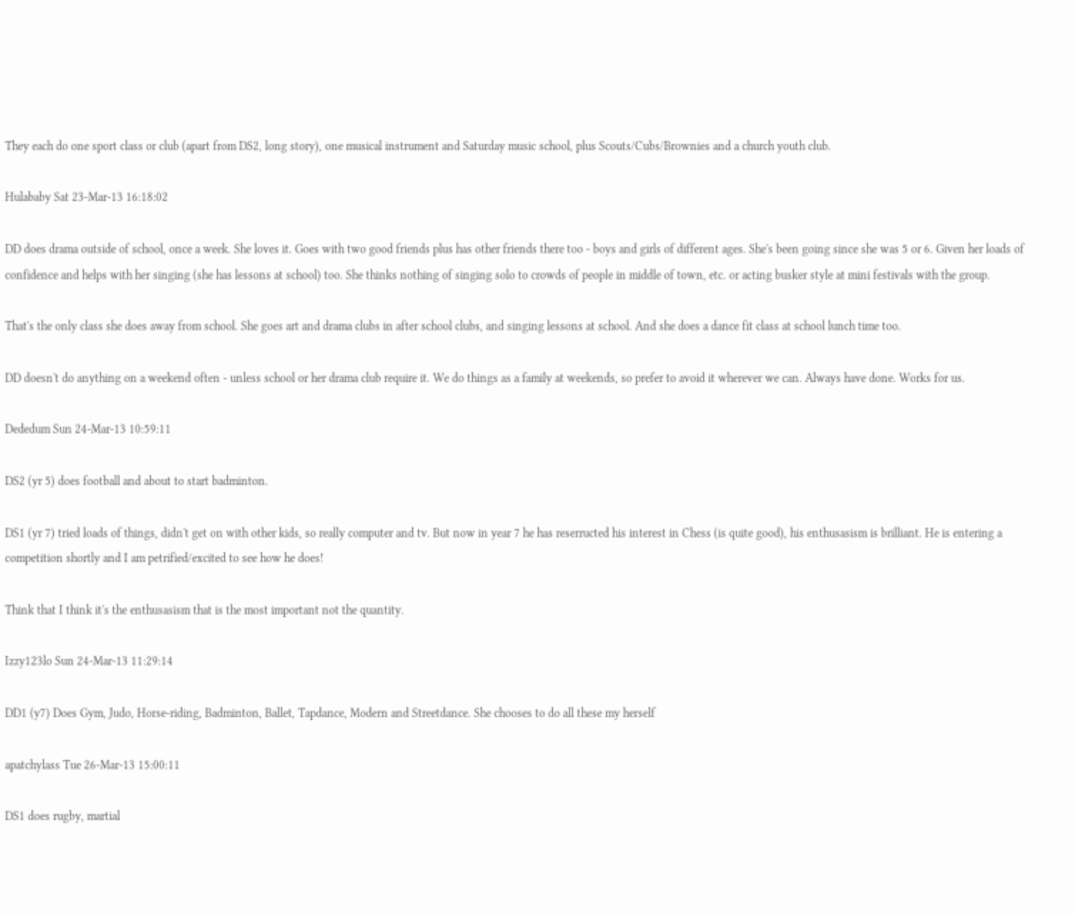They each do one sport class or club (apart from DS2, long story), one musical instrument and Saturday music school, plus Scouts/Cubs/Brownies and a church youth club.

Hulababy Sat 23-Mar-13 16:18:02

DD does drama outside of school, once a week. She loves it. Goes with two good friends plus has other friends there too - boys and girls of different ages. She's been going since she was 5 or 6. Given her loads of confidence and helps with her singing (she has lessons at school) too. She thinks nothing of singing solo to crowds of people in middle of town, etc. or acting busker style at mini festivals with the group.

That's the only class she does away from school. She goes art and drama clubs in after school clubs, and singing lessons at school. And she does a dance fit class at school lunch time too.

DD doesn't do anything on a weekend often - unless school or her drama club require it. We do things as a family at weekends, so prefer to avoid it wherever we can. Always have done. Works for us.

Dededum Sun 24-Mar-13 10:59:11

DS2 (yr 5) does football and about to start badminton.

DS1 (yr 7) tried loads of things, didn't get on with other kids, so really computer and tv. But now in year 7 he has reserructed his interest in Chess (is quite good), his enthusasism is brilliant. He is entering a competition shortly and I am petrified/excited to see how he does!

Think that I think it's the enthusasism that is the most important not the quantity.

Izzy123lo Sun 24-Mar-13 11:29:14

DD1 (y7) Does Gym, Judo, Horse-riding, Badminton, Ballet, Tapdance, Modern and Streetdance. She chooses to do all these my herself

apatchylass Tue 26-Mar-13 15:00:11

DS1 does rugby, martial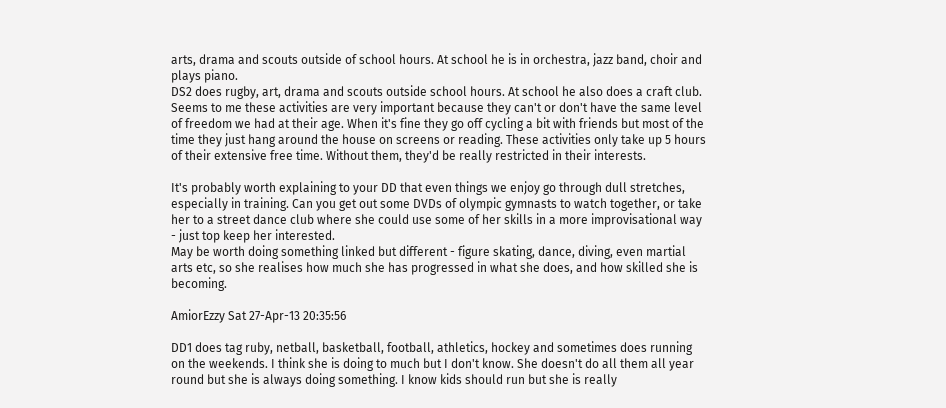arts, drama and scouts outside of school hours. At school he is in orchestra, jazz band, choir and plays piano.
DS2 does rugby, art, drama and scouts outside school hours. At school he also does a craft club.
Seems to me these activities are very important because they can't or don't have the same level of freedom we had at their age. When it's fine they go off cycling a bit with friends but most of the time they just hang around the house on screens or reading. These activities only take up 5 hours of their extensive free time. Without them, they'd be really restricted in their interests.

It's probably worth explaining to your DD that even things we enjoy go through dull stretches, especially in training. Can you get out some DVDs of olympic gymnasts to watch together, or take her to a street dance club where she could use some of her skills in a more improvisational way - just top keep her interested.
May be worth doing something linked but different - figure skating, dance, diving, even martial arts etc, so she realises how much she has progressed in what she does, and how skilled she is becoming.

AmiorEzzy Sat 27-Apr-13 20:35:56

DD1 does tag ruby, netball, basketball, football, athletics, hockey and sometimes does running on the weekends. I think she is doing to much but I don't know. She doesn't do all them all year round but she is always doing something. I know kids should run but she is really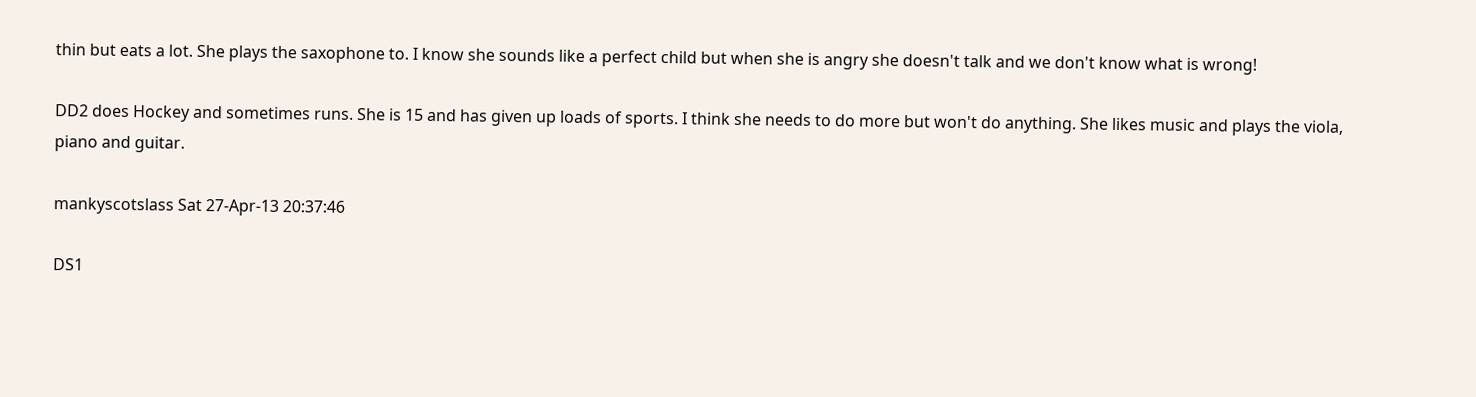thin but eats a lot. She plays the saxophone to. I know she sounds like a perfect child but when she is angry she doesn't talk and we don't know what is wrong!

DD2 does Hockey and sometimes runs. She is 15 and has given up loads of sports. I think she needs to do more but won't do anything. She likes music and plays the viola, piano and guitar.

mankyscotslass Sat 27-Apr-13 20:37:46

DS1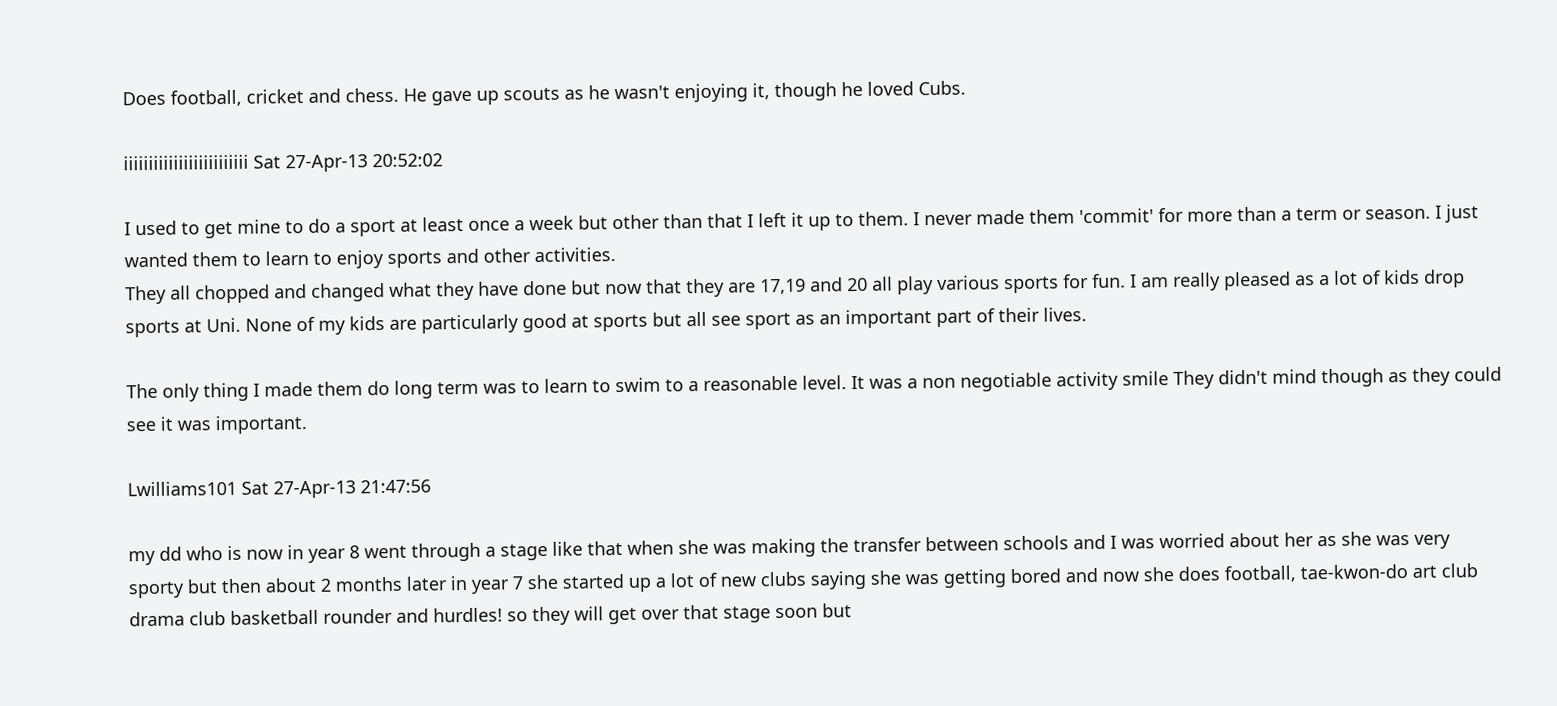Does football, cricket and chess. He gave up scouts as he wasn't enjoying it, though he loved Cubs.

iiiiiiiiiiiiiiiiiiiiiiiii Sat 27-Apr-13 20:52:02

I used to get mine to do a sport at least once a week but other than that I left it up to them. I never made them 'commit' for more than a term or season. I just wanted them to learn to enjoy sports and other activities.
They all chopped and changed what they have done but now that they are 17,19 and 20 all play various sports for fun. I am really pleased as a lot of kids drop sports at Uni. None of my kids are particularly good at sports but all see sport as an important part of their lives.

The only thing I made them do long term was to learn to swim to a reasonable level. It was a non negotiable activity smile They didn't mind though as they could see it was important.

Lwilliams101 Sat 27-Apr-13 21:47:56

my dd who is now in year 8 went through a stage like that when she was making the transfer between schools and I was worried about her as she was very sporty but then about 2 months later in year 7 she started up a lot of new clubs saying she was getting bored and now she does football, tae-kwon-do art club drama club basketball rounder and hurdles! so they will get over that stage soon but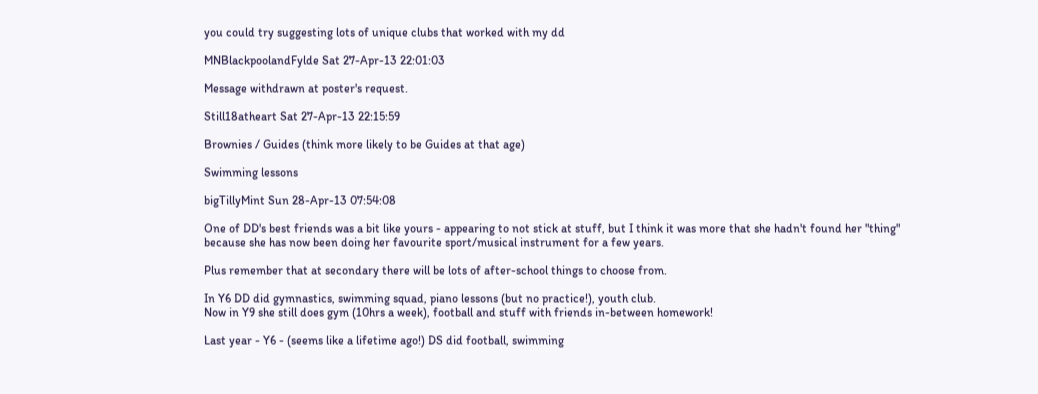you could try suggesting lots of unique clubs that worked with my dd

MNBlackpoolandFylde Sat 27-Apr-13 22:01:03

Message withdrawn at poster's request.

Still18atheart Sat 27-Apr-13 22:15:59

Brownies / Guides (think more likely to be Guides at that age)

Swimming lessons

bigTillyMint Sun 28-Apr-13 07:54:08

One of DD's best friends was a bit like yours - appearing to not stick at stuff, but I think it was more that she hadn't found her "thing" because she has now been doing her favourite sport/musical instrument for a few years.

Plus remember that at secondary there will be lots of after-school things to choose from.

In Y6 DD did gymnastics, swimming squad, piano lessons (but no practice!), youth club.
Now in Y9 she still does gym (10hrs a week), football and stuff with friends in-between homework!

Last year - Y6 - (seems like a lifetime ago!) DS did football, swimming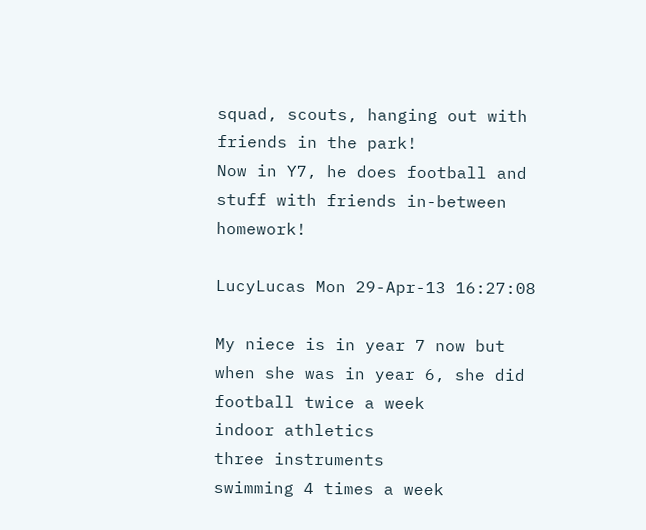squad, scouts, hanging out with friends in the park!
Now in Y7, he does football and stuff with friends in-between homework!

LucyLucas Mon 29-Apr-13 16:27:08

My niece is in year 7 now but when she was in year 6, she did
football twice a week
indoor athletics
three instruments
swimming 4 times a week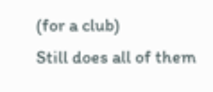(for a club)
Still does all of them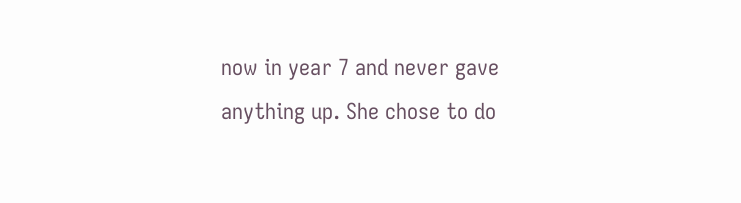now in year 7 and never gave anything up. She chose to do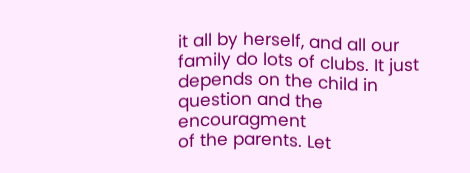it all by herself, and all our family do lots of clubs. It just depends on the child in question and the encouragment
of the parents. Let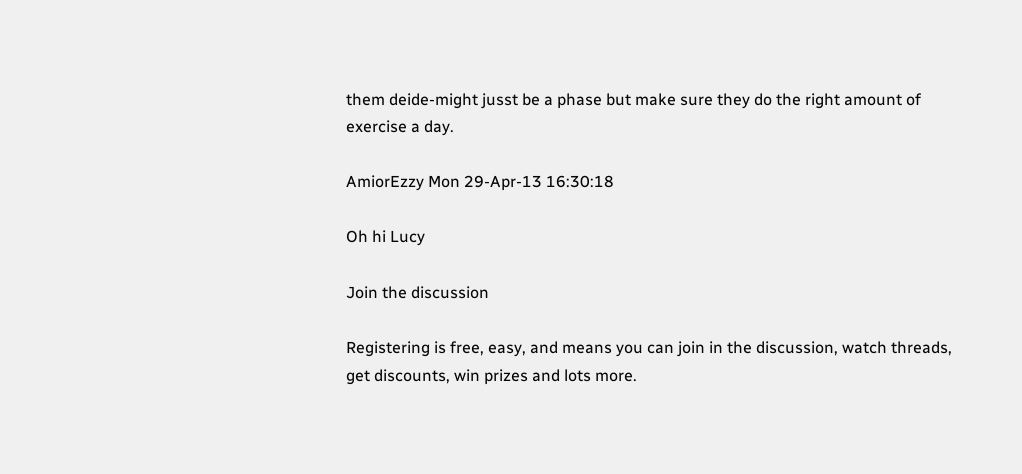them deide-might jusst be a phase but make sure they do the right amount of exercise a day.

AmiorEzzy Mon 29-Apr-13 16:30:18

Oh hi Lucy

Join the discussion

Registering is free, easy, and means you can join in the discussion, watch threads, get discounts, win prizes and lots more.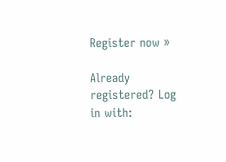Register now »

Already registered? Log in with: